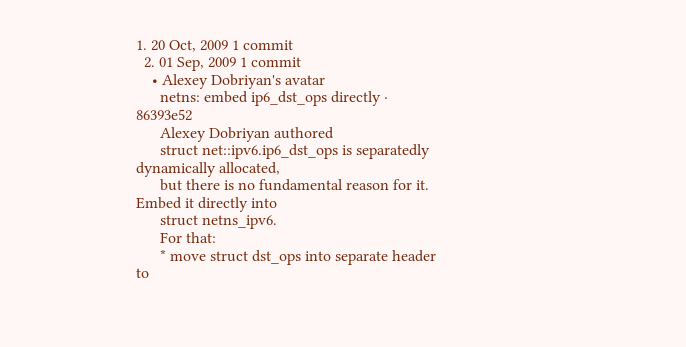1. 20 Oct, 2009 1 commit
  2. 01 Sep, 2009 1 commit
    • Alexey Dobriyan's avatar
      netns: embed ip6_dst_ops directly · 86393e52
      Alexey Dobriyan authored
      struct net::ipv6.ip6_dst_ops is separatedly dynamically allocated,
      but there is no fundamental reason for it. Embed it directly into
      struct netns_ipv6.
      For that:
      * move struct dst_ops into separate header to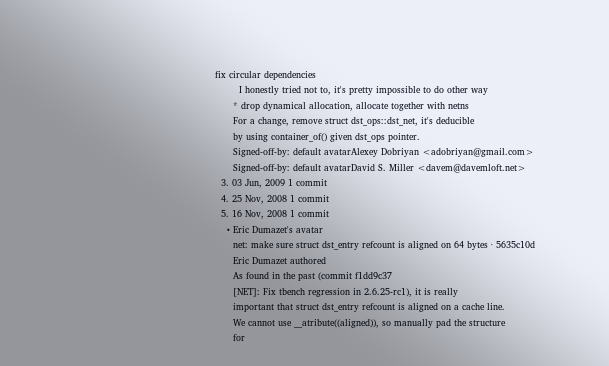fix circular dependencies
        I honestly tried not to, it's pretty impossible to do other way
      * drop dynamical allocation, allocate together with netns
      For a change, remove struct dst_ops::dst_net, it's deducible
      by using container_of() given dst_ops pointer.
      Signed-off-by: default avatarAlexey Dobriyan <adobriyan@gmail.com>
      Signed-off-by: default avatarDavid S. Miller <davem@davemloft.net>
  3. 03 Jun, 2009 1 commit
  4. 25 Nov, 2008 1 commit
  5. 16 Nov, 2008 1 commit
    • Eric Dumazet's avatar
      net: make sure struct dst_entry refcount is aligned on 64 bytes · 5635c10d
      Eric Dumazet authored
      As found in the past (commit f1dd9c37
      [NET]: Fix tbench regression in 2.6.25-rc1), it is really
      important that struct dst_entry refcount is aligned on a cache line.
      We cannot use __atribute((aligned)), so manually pad the structure
      for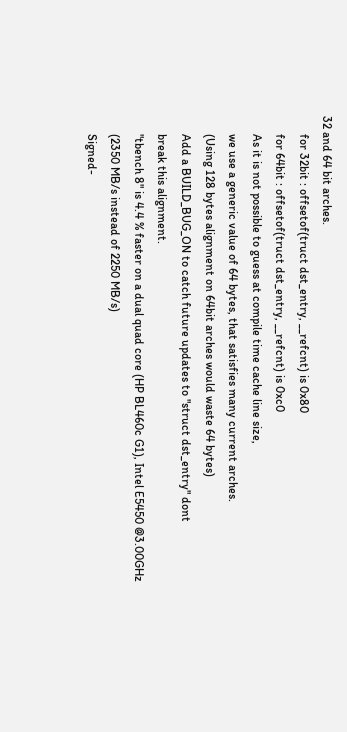32 and 64 bit arches.
      for 32bit : offsetof(truct dst_entry, __refcnt) is 0x80
      for 64bit : offsetof(truct dst_entry, __refcnt) is 0xc0
      As it is not possible to guess at compile time cache line size,
      we use a generic value of 64 bytes, that satisfies many current arches.
      (Using 128 bytes alignment on 64bit arches would waste 64 bytes)
      Add a BUILD_BUG_ON to catch future updates to "struct dst_entry" dont
      break this alignment.
      "tbench 8" is 4.4 % faster on a dual quad core (HP BL460c G1), Intel E5450 @3.00GHz
      (2350 MB/s instead of 2250 MB/s)
      Signed-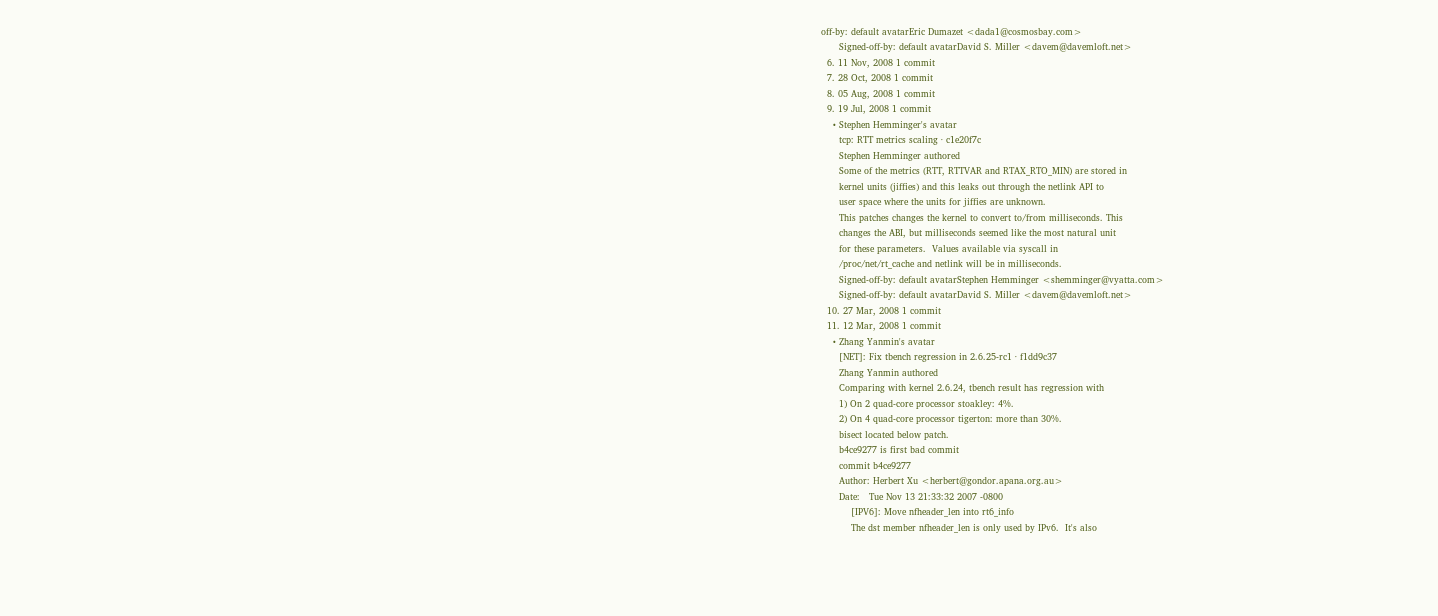off-by: default avatarEric Dumazet <dada1@cosmosbay.com>
      Signed-off-by: default avatarDavid S. Miller <davem@davemloft.net>
  6. 11 Nov, 2008 1 commit
  7. 28 Oct, 2008 1 commit
  8. 05 Aug, 2008 1 commit
  9. 19 Jul, 2008 1 commit
    • Stephen Hemminger's avatar
      tcp: RTT metrics scaling · c1e20f7c
      Stephen Hemminger authored
      Some of the metrics (RTT, RTTVAR and RTAX_RTO_MIN) are stored in
      kernel units (jiffies) and this leaks out through the netlink API to
      user space where the units for jiffies are unknown.
      This patches changes the kernel to convert to/from milliseconds. This
      changes the ABI, but milliseconds seemed like the most natural unit
      for these parameters.  Values available via syscall in
      /proc/net/rt_cache and netlink will be in milliseconds.
      Signed-off-by: default avatarStephen Hemminger <shemminger@vyatta.com>
      Signed-off-by: default avatarDavid S. Miller <davem@davemloft.net>
  10. 27 Mar, 2008 1 commit
  11. 12 Mar, 2008 1 commit
    • Zhang Yanmin's avatar
      [NET]: Fix tbench regression in 2.6.25-rc1 · f1dd9c37
      Zhang Yanmin authored
      Comparing with kernel 2.6.24, tbench result has regression with
      1) On 2 quad-core processor stoakley: 4%.
      2) On 4 quad-core processor tigerton: more than 30%.
      bisect located below patch.
      b4ce9277 is first bad commit
      commit b4ce9277
      Author: Herbert Xu <herbert@gondor.apana.org.au>
      Date:   Tue Nov 13 21:33:32 2007 -0800
          [IPV6]: Move nfheader_len into rt6_info
          The dst member nfheader_len is only used by IPv6.  It's also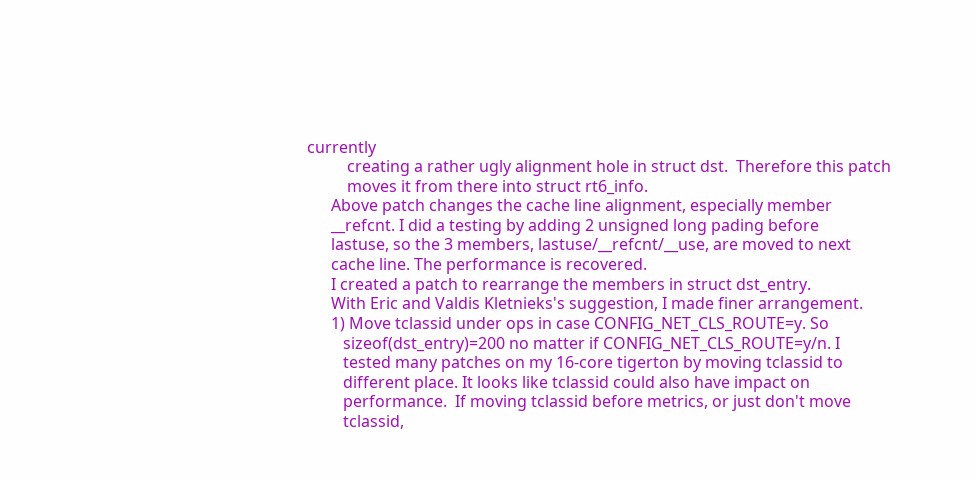currently
          creating a rather ugly alignment hole in struct dst.  Therefore this patch
          moves it from there into struct rt6_info.
      Above patch changes the cache line alignment, especially member
      __refcnt. I did a testing by adding 2 unsigned long pading before
      lastuse, so the 3 members, lastuse/__refcnt/__use, are moved to next
      cache line. The performance is recovered.
      I created a patch to rearrange the members in struct dst_entry.
      With Eric and Valdis Kletnieks's suggestion, I made finer arrangement.
      1) Move tclassid under ops in case CONFIG_NET_CLS_ROUTE=y. So
         sizeof(dst_entry)=200 no matter if CONFIG_NET_CLS_ROUTE=y/n. I
         tested many patches on my 16-core tigerton by moving tclassid to
         different place. It looks like tclassid could also have impact on
         performance.  If moving tclassid before metrics, or just don't move
         tclassid,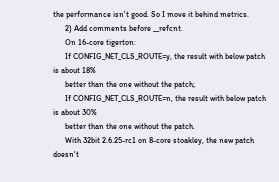the performance isn't good. So I move it behind metrics.
      2) Add comments before __refcnt.
      On 16-core tigerton:
      If CONFIG_NET_CLS_ROUTE=y, the result with below patch is about 18%
      better than the one without the patch;
      If CONFIG_NET_CLS_ROUTE=n, the result with below patch is about 30%
      better than the one without the patch.
      With 32bit 2.6.25-rc1 on 8-core stoakley, the new patch doesn't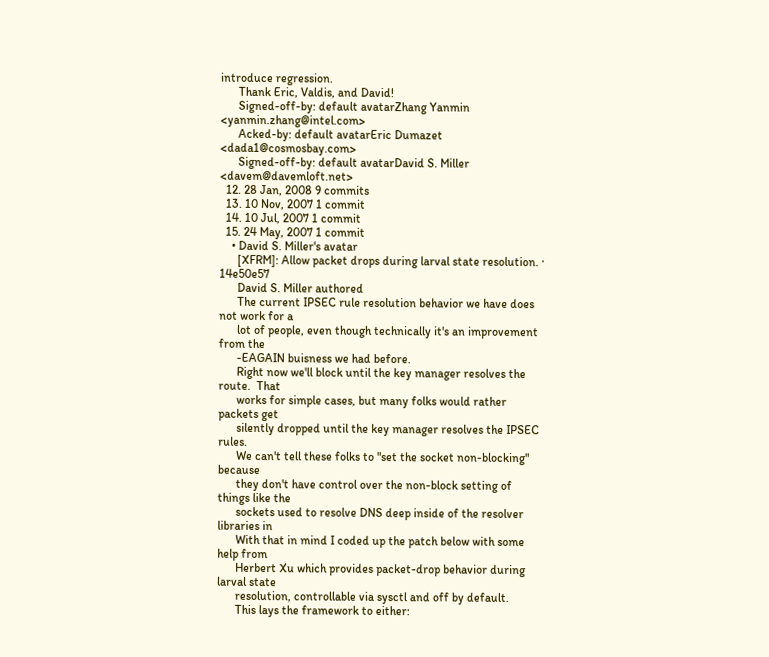introduce regression.
      Thank Eric, Valdis, and David!
      Signed-off-by: default avatarZhang Yanmin <yanmin.zhang@intel.com>
      Acked-by: default avatarEric Dumazet <dada1@cosmosbay.com>
      Signed-off-by: default avatarDavid S. Miller <davem@davemloft.net>
  12. 28 Jan, 2008 9 commits
  13. 10 Nov, 2007 1 commit
  14. 10 Jul, 2007 1 commit
  15. 24 May, 2007 1 commit
    • David S. Miller's avatar
      [XFRM]: Allow packet drops during larval state resolution. · 14e50e57
      David S. Miller authored
      The current IPSEC rule resolution behavior we have does not work for a
      lot of people, even though technically it's an improvement from the
      -EAGAIN buisness we had before.
      Right now we'll block until the key manager resolves the route.  That
      works for simple cases, but many folks would rather packets get
      silently dropped until the key manager resolves the IPSEC rules.
      We can't tell these folks to "set the socket non-blocking" because
      they don't have control over the non-block setting of things like the
      sockets used to resolve DNS deep inside of the resolver libraries in
      With that in mind I coded up the patch below with some help from
      Herbert Xu which provides packet-drop behavior during larval state
      resolution, controllable via sysctl and off by default.
      This lays the framework to either: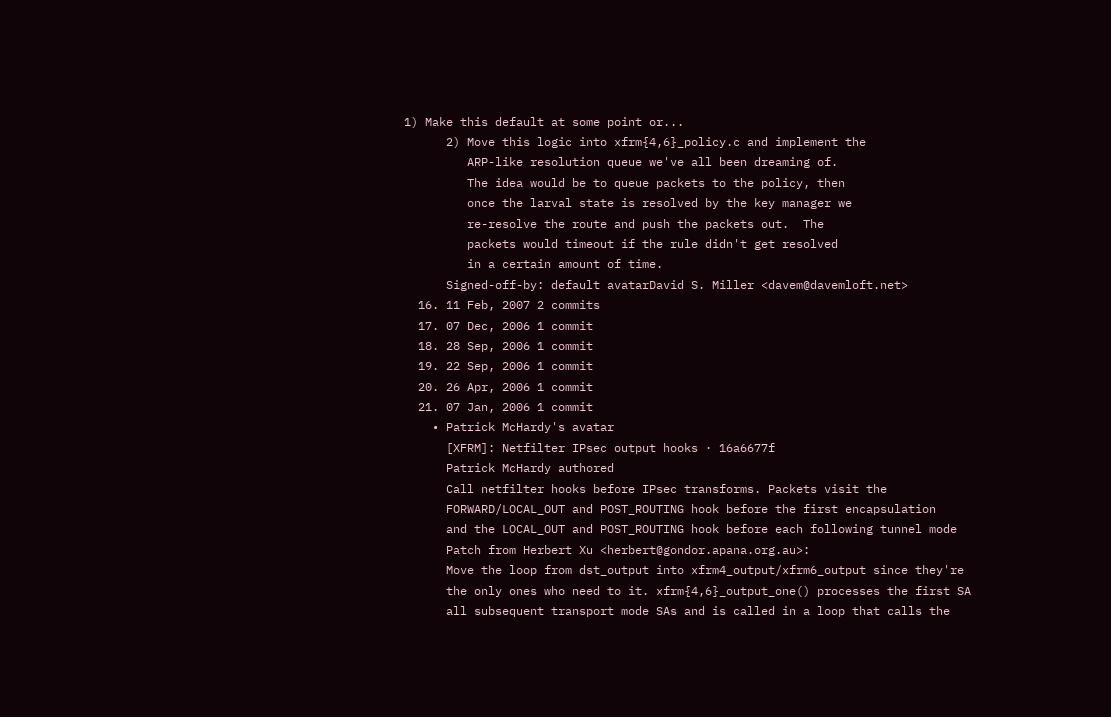1) Make this default at some point or...
      2) Move this logic into xfrm{4,6}_policy.c and implement the
         ARP-like resolution queue we've all been dreaming of.
         The idea would be to queue packets to the policy, then
         once the larval state is resolved by the key manager we
         re-resolve the route and push the packets out.  The
         packets would timeout if the rule didn't get resolved
         in a certain amount of time.
      Signed-off-by: default avatarDavid S. Miller <davem@davemloft.net>
  16. 11 Feb, 2007 2 commits
  17. 07 Dec, 2006 1 commit
  18. 28 Sep, 2006 1 commit
  19. 22 Sep, 2006 1 commit
  20. 26 Apr, 2006 1 commit
  21. 07 Jan, 2006 1 commit
    • Patrick McHardy's avatar
      [XFRM]: Netfilter IPsec output hooks · 16a6677f
      Patrick McHardy authored
      Call netfilter hooks before IPsec transforms. Packets visit the
      FORWARD/LOCAL_OUT and POST_ROUTING hook before the first encapsulation
      and the LOCAL_OUT and POST_ROUTING hook before each following tunnel mode
      Patch from Herbert Xu <herbert@gondor.apana.org.au>:
      Move the loop from dst_output into xfrm4_output/xfrm6_output since they're
      the only ones who need to it. xfrm{4,6}_output_one() processes the first SA
      all subsequent transport mode SAs and is called in a loop that calls the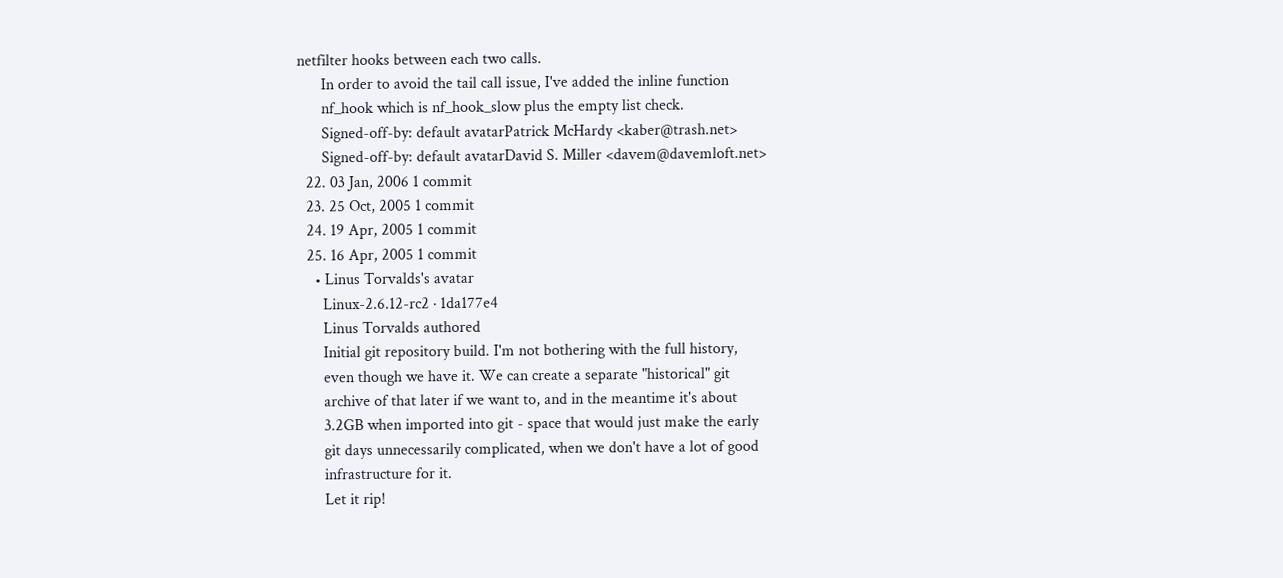netfilter hooks between each two calls.
      In order to avoid the tail call issue, I've added the inline function
      nf_hook which is nf_hook_slow plus the empty list check.
      Signed-off-by: default avatarPatrick McHardy <kaber@trash.net>
      Signed-off-by: default avatarDavid S. Miller <davem@davemloft.net>
  22. 03 Jan, 2006 1 commit
  23. 25 Oct, 2005 1 commit
  24. 19 Apr, 2005 1 commit
  25. 16 Apr, 2005 1 commit
    • Linus Torvalds's avatar
      Linux-2.6.12-rc2 · 1da177e4
      Linus Torvalds authored
      Initial git repository build. I'm not bothering with the full history,
      even though we have it. We can create a separate "historical" git
      archive of that later if we want to, and in the meantime it's about
      3.2GB when imported into git - space that would just make the early
      git days unnecessarily complicated, when we don't have a lot of good
      infrastructure for it.
      Let it rip!